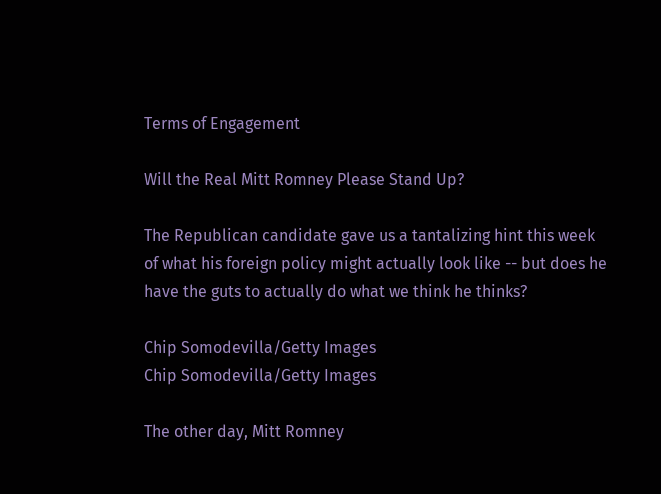Terms of Engagement

Will the Real Mitt Romney Please Stand Up?

The Republican candidate gave us a tantalizing hint this week of what his foreign policy might actually look like -- but does he have the guts to actually do what we think he thinks?

Chip Somodevilla/Getty Images
Chip Somodevilla/Getty Images

The other day, Mitt Romney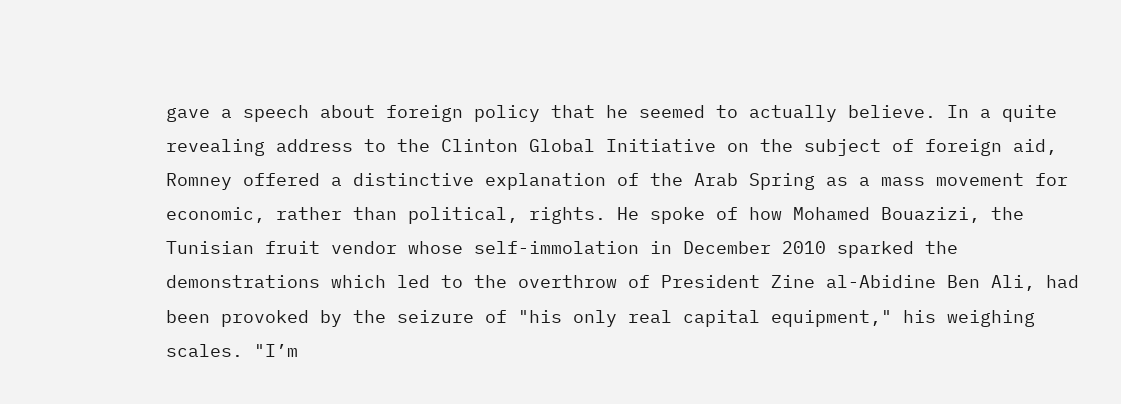gave a speech about foreign policy that he seemed to actually believe. In a quite revealing address to the Clinton Global Initiative on the subject of foreign aid, Romney offered a distinctive explanation of the Arab Spring as a mass movement for economic, rather than political, rights. He spoke of how Mohamed Bouazizi, the Tunisian fruit vendor whose self-immolation in December 2010 sparked the demonstrations which led to the overthrow of President Zine al-Abidine Ben Ali, had been provoked by the seizure of "his only real capital equipment," his weighing scales. "I’m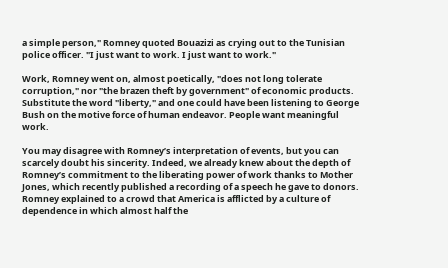a simple person," Romney quoted Bouazizi as crying out to the Tunisian police officer. "I just want to work. I just want to work."

Work, Romney went on, almost poetically, "does not long tolerate corruption," nor "the brazen theft by government" of economic products. Substitute the word "liberty," and one could have been listening to George Bush on the motive force of human endeavor. People want meaningful work.

You may disagree with Romney’s interpretation of events, but you can scarcely doubt his sincerity. Indeed, we already knew about the depth of Romney’s commitment to the liberating power of work thanks to Mother Jones, which recently published a recording of a speech he gave to donors. Romney explained to a crowd that America is afflicted by a culture of dependence in which almost half the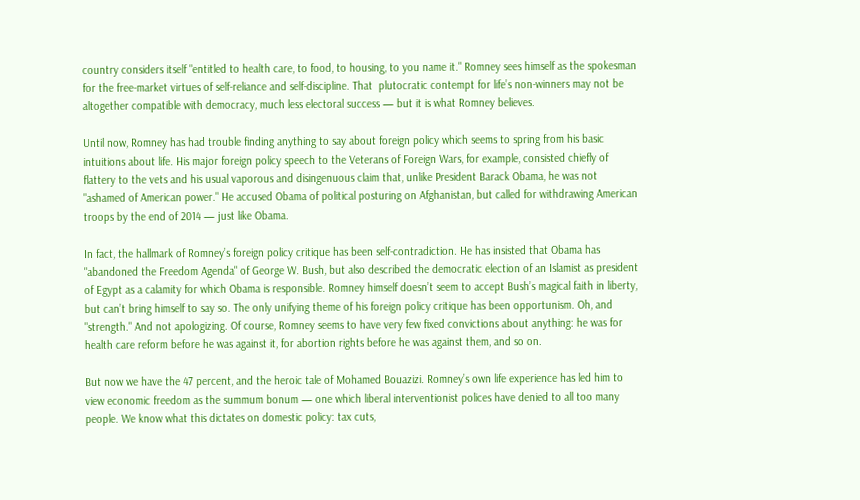country considers itself "entitled to health care, to food, to housing, to you name it." Romney sees himself as the spokesman for the free-market virtues of self-reliance and self-discipline. That  plutocratic contempt for life’s non-winners may not be altogether compatible with democracy, much less electoral success — but it is what Romney believes.

Until now, Romney has had trouble finding anything to say about foreign policy which seems to spring from his basic intuitions about life. His major foreign policy speech to the Veterans of Foreign Wars, for example, consisted chiefly of flattery to the vets and his usual vaporous and disingenuous claim that, unlike President Barack Obama, he was not "ashamed of American power." He accused Obama of political posturing on Afghanistan, but called for withdrawing American troops by the end of 2014 — just like Obama.

In fact, the hallmark of Romney’s foreign policy critique has been self-contradiction. He has insisted that Obama has "abandoned the Freedom Agenda" of George W. Bush, but also described the democratic election of an Islamist as president of Egypt as a calamity for which Obama is responsible. Romney himself doesn’t seem to accept Bush’s magical faith in liberty, but can’t bring himself to say so. The only unifying theme of his foreign policy critique has been opportunism. Oh, and "strength." And not apologizing. Of course, Romney seems to have very few fixed convictions about anything: he was for health care reform before he was against it, for abortion rights before he was against them, and so on.

But now we have the 47 percent, and the heroic tale of Mohamed Bouazizi. Romney’s own life experience has led him to view economic freedom as the summum bonum — one which liberal interventionist polices have denied to all too many people. We know what this dictates on domestic policy: tax cuts,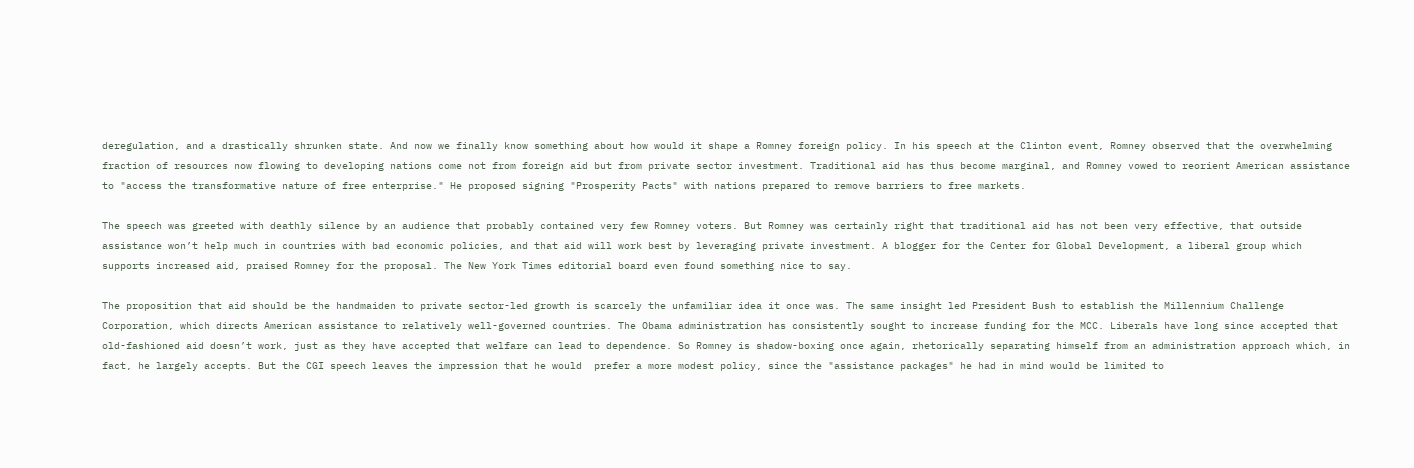deregulation, and a drastically shrunken state. And now we finally know something about how would it shape a Romney foreign policy. In his speech at the Clinton event, Romney observed that the overwhelming fraction of resources now flowing to developing nations come not from foreign aid but from private sector investment. Traditional aid has thus become marginal, and Romney vowed to reorient American assistance to "access the transformative nature of free enterprise." He proposed signing "Prosperity Pacts" with nations prepared to remove barriers to free markets.

The speech was greeted with deathly silence by an audience that probably contained very few Romney voters. But Romney was certainly right that traditional aid has not been very effective, that outside assistance won’t help much in countries with bad economic policies, and that aid will work best by leveraging private investment. A blogger for the Center for Global Development, a liberal group which supports increased aid, praised Romney for the proposal. The New York Times editorial board even found something nice to say.

The proposition that aid should be the handmaiden to private sector-led growth is scarcely the unfamiliar idea it once was. The same insight led President Bush to establish the Millennium Challenge Corporation, which directs American assistance to relatively well-governed countries. The Obama administration has consistently sought to increase funding for the MCC. Liberals have long since accepted that old-fashioned aid doesn’t work, just as they have accepted that welfare can lead to dependence. So Romney is shadow-boxing once again, rhetorically separating himself from an administration approach which, in fact, he largely accepts. But the CGI speech leaves the impression that he would  prefer a more modest policy, since the "assistance packages" he had in mind would be limited to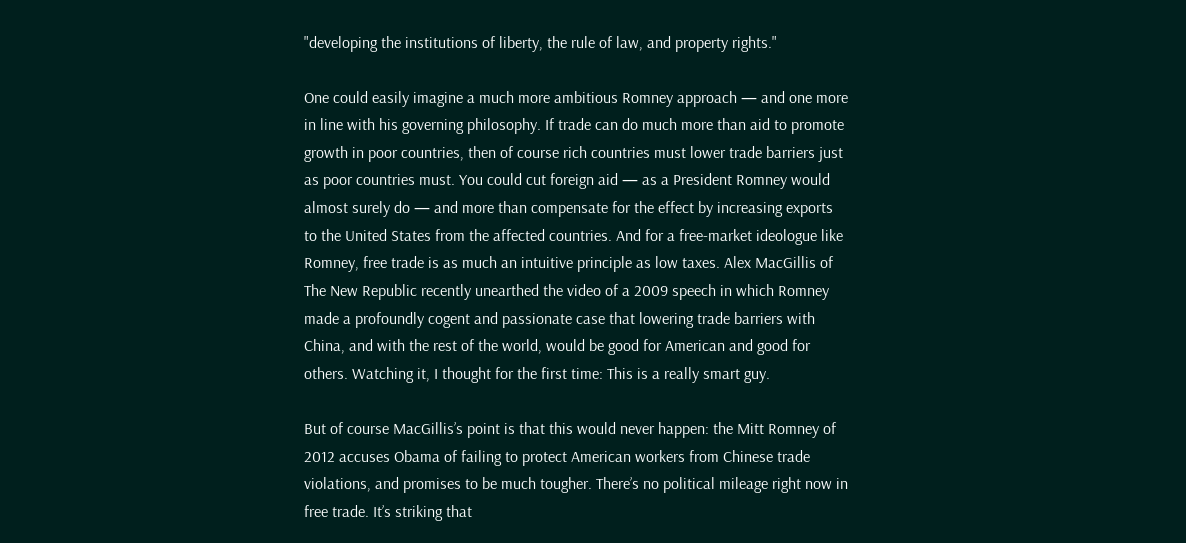"developing the institutions of liberty, the rule of law, and property rights."

One could easily imagine a much more ambitious Romney approach — and one more in line with his governing philosophy. If trade can do much more than aid to promote growth in poor countries, then of course rich countries must lower trade barriers just as poor countries must. You could cut foreign aid — as a President Romney would almost surely do — and more than compensate for the effect by increasing exports to the United States from the affected countries. And for a free-market ideologue like Romney, free trade is as much an intuitive principle as low taxes. Alex MacGillis of The New Republic recently unearthed the video of a 2009 speech in which Romney made a profoundly cogent and passionate case that lowering trade barriers with China, and with the rest of the world, would be good for American and good for others. Watching it, I thought for the first time: This is a really smart guy.

But of course MacGillis’s point is that this would never happen: the Mitt Romney of 2012 accuses Obama of failing to protect American workers from Chinese trade violations, and promises to be much tougher. There’s no political mileage right now in free trade. It’s striking that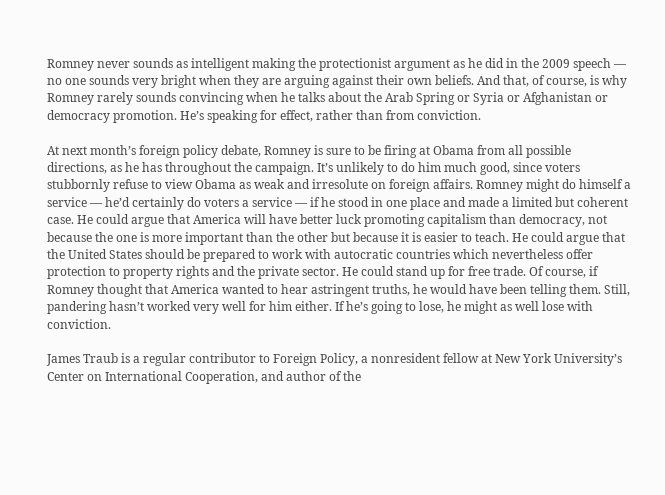Romney never sounds as intelligent making the protectionist argument as he did in the 2009 speech — no one sounds very bright when they are arguing against their own beliefs. And that, of course, is why Romney rarely sounds convincing when he talks about the Arab Spring or Syria or Afghanistan or democracy promotion. He’s speaking for effect, rather than from conviction.

At next month’s foreign policy debate, Romney is sure to be firing at Obama from all possible directions, as he has throughout the campaign. It’s unlikely to do him much good, since voters stubbornly refuse to view Obama as weak and irresolute on foreign affairs. Romney might do himself a service — he’d certainly do voters a service — if he stood in one place and made a limited but coherent case. He could argue that America will have better luck promoting capitalism than democracy, not because the one is more important than the other but because it is easier to teach. He could argue that the United States should be prepared to work with autocratic countries which nevertheless offer protection to property rights and the private sector. He could stand up for free trade. Of course, if Romney thought that America wanted to hear astringent truths, he would have been telling them. Still, pandering hasn’t worked very well for him either. If he’s going to lose, he might as well lose with conviction.

James Traub is a regular contributor to Foreign Policy, a nonresident fellow at New York University’s Center on International Cooperation, and author of the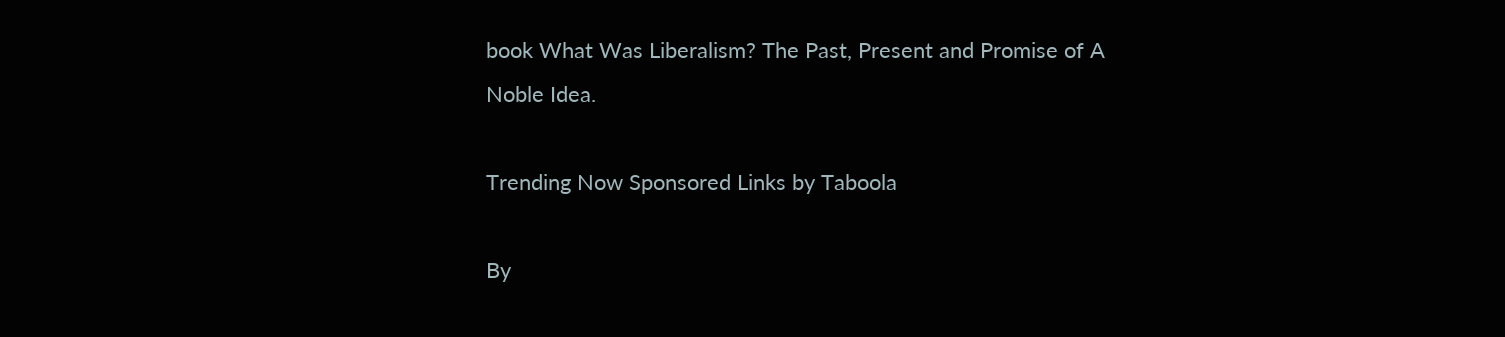book What Was Liberalism? The Past, Present and Promise of A Noble Idea.

Trending Now Sponsored Links by Taboola

By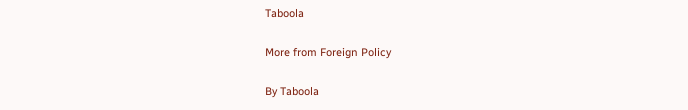Taboola

More from Foreign Policy

By Taboola